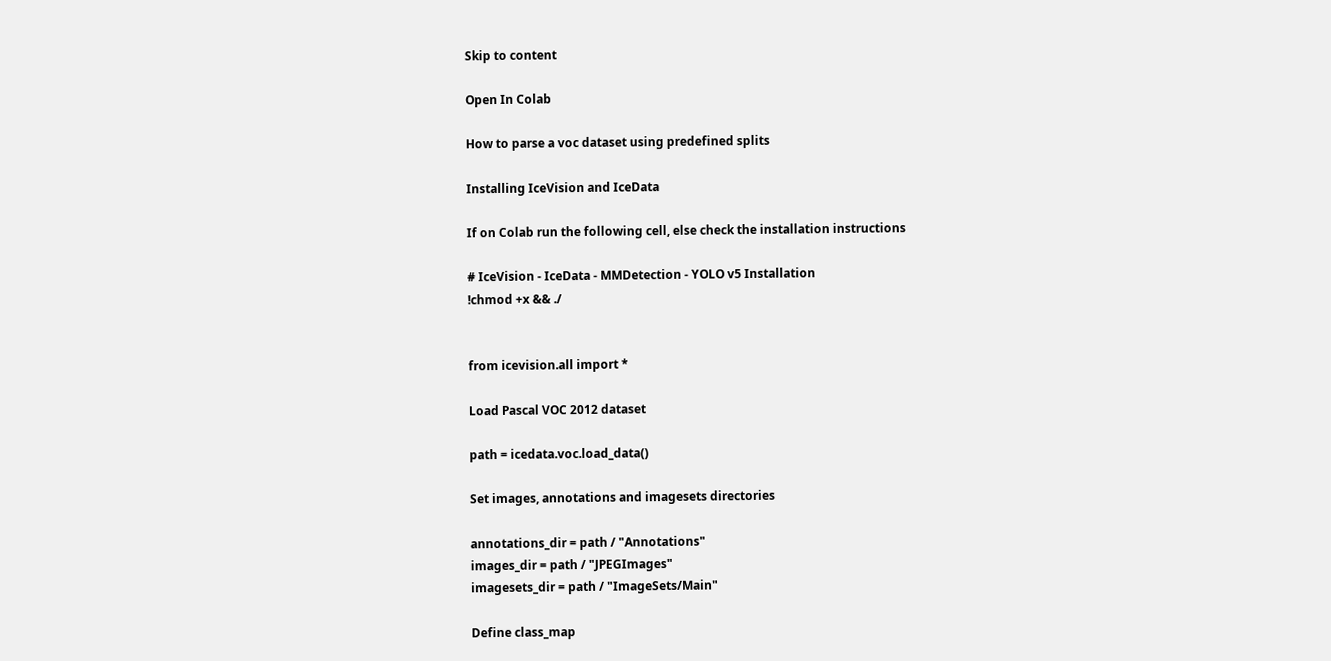Skip to content

Open In Colab

How to parse a voc dataset using predefined splits

Installing IceVision and IceData

If on Colab run the following cell, else check the installation instructions

# IceVision - IceData - MMDetection - YOLO v5 Installation
!chmod +x && ./


from icevision.all import *

Load Pascal VOC 2012 dataset

path = icedata.voc.load_data()

Set images, annotations and imagesets directories

annotations_dir = path / "Annotations"
images_dir = path / "JPEGImages"
imagesets_dir = path / "ImageSets/Main"

Define class_map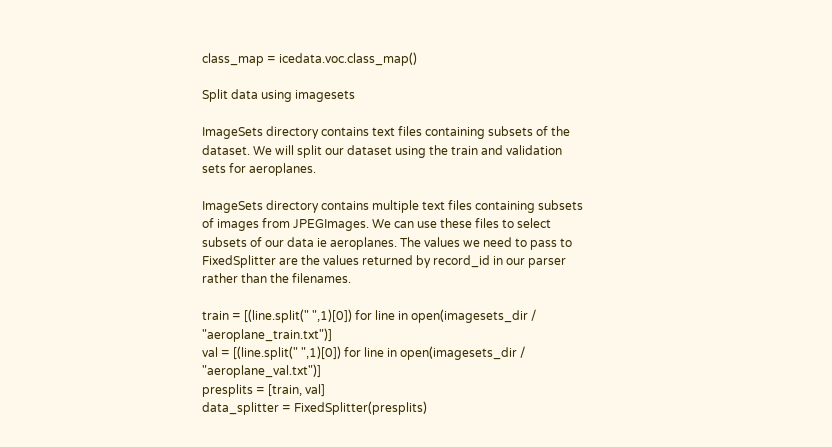class_map = icedata.voc.class_map()

Split data using imagesets

ImageSets directory contains text files containing subsets of the dataset. We will split our dataset using the train and validation sets for aeroplanes.

ImageSets directory contains multiple text files containing subsets of images from JPEGImages. We can use these files to select subsets of our data ie aeroplanes. The values we need to pass to FixedSplitter are the values returned by record_id in our parser rather than the filenames.

train = [(line.split(" ",1)[0]) for line in open(imagesets_dir / "aeroplane_train.txt")]
val = [(line.split(" ",1)[0]) for line in open(imagesets_dir / "aeroplane_val.txt")]
presplits = [train, val]
data_splitter = FixedSplitter(presplits)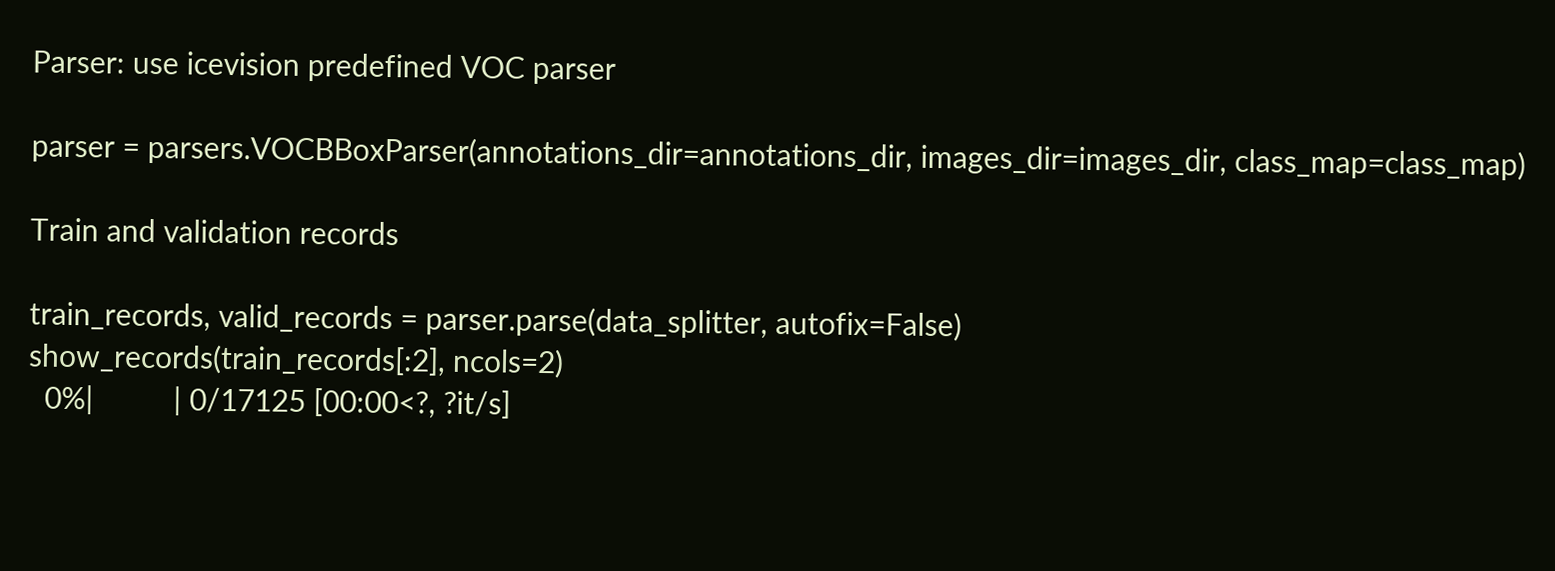Parser: use icevision predefined VOC parser

parser = parsers.VOCBBoxParser(annotations_dir=annotations_dir, images_dir=images_dir, class_map=class_map)

Train and validation records

train_records, valid_records = parser.parse(data_splitter, autofix=False)
show_records(train_records[:2], ncols=2)
  0%|          | 0/17125 [00:00<?, ?it/s]